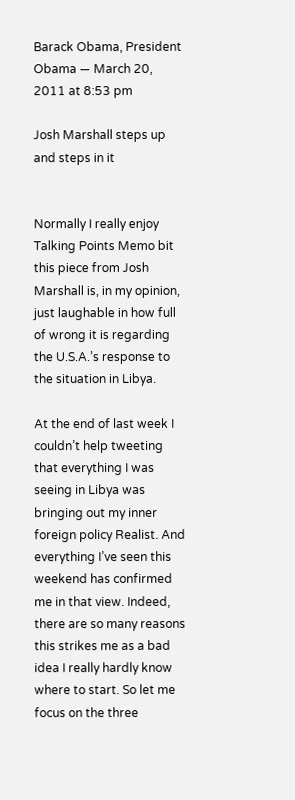Barack Obama, President Obama — March 20, 2011 at 8:53 pm

Josh Marshall steps up and steps in it


Normally I really enjoy Talking Points Memo bit this piece from Josh Marshall is, in my opinion, just laughable in how full of wrong it is regarding the U.S.A.’s response to the situation in Libya.

At the end of last week I couldn’t help tweeting that everything I was seeing in Libya was bringing out my inner foreign policy Realist. And everything I’ve seen this weekend has confirmed me in that view. Indeed, there are so many reasons this strikes me as a bad idea I really hardly know where to start. So let me focus on the three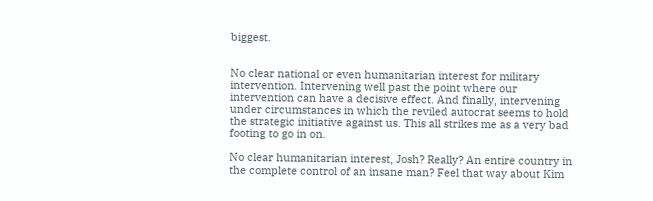biggest.


No clear national or even humanitarian interest for military intervention. Intervening well past the point where our intervention can have a decisive effect. And finally, intervening under circumstances in which the reviled autocrat seems to hold the strategic initiative against us. This all strikes me as a very bad footing to go in on.

No clear humanitarian interest, Josh? Really? An entire country in the complete control of an insane man? Feel that way about Kim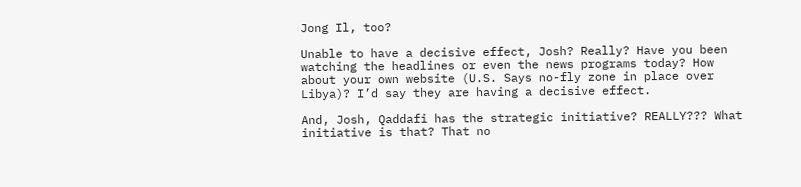Jong Il, too?

Unable to have a decisive effect, Josh? Really? Have you been watching the headlines or even the news programs today? How about your own website (U.S. Says no-fly zone in place over Libya)? I’d say they are having a decisive effect.

And, Josh, Qaddafi has the strategic initiative? REALLY??? What initiative is that? That no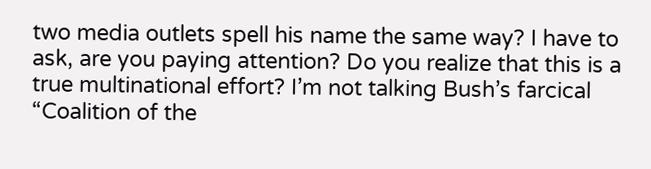two media outlets spell his name the same way? I have to ask, are you paying attention? Do you realize that this is a true multinational effort? I’m not talking Bush’s farcical “Coalition of the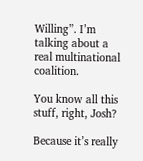Willing”. I’m talking about a real multinational coalition.

You know all this stuff, right, Josh?

Because it’s really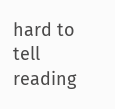hard to tell reading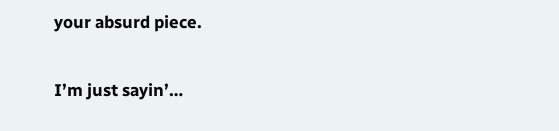your absurd piece.

I’m just sayin’…